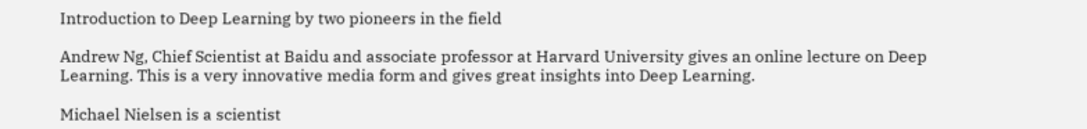Introduction to Deep Learning by two pioneers in the field

Andrew Ng, Chief Scientist at Baidu and associate professor at Harvard University gives an online lecture on Deep Learning. This is a very innovative media form and gives great insights into Deep Learning.

Michael Nielsen is a scientist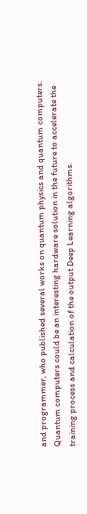and programmer, who published several works on quantum physics and quantum computers. Quantum computers could be an interesting hardware solution in the future to accelerate the training process and calculation of the output Deep Learning algorithms.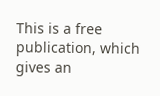This is a free publication, which gives an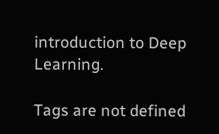introduction to Deep Learning.

Tags are not defined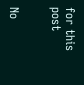for this post


No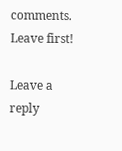comments. Leave first!

Leave a reply